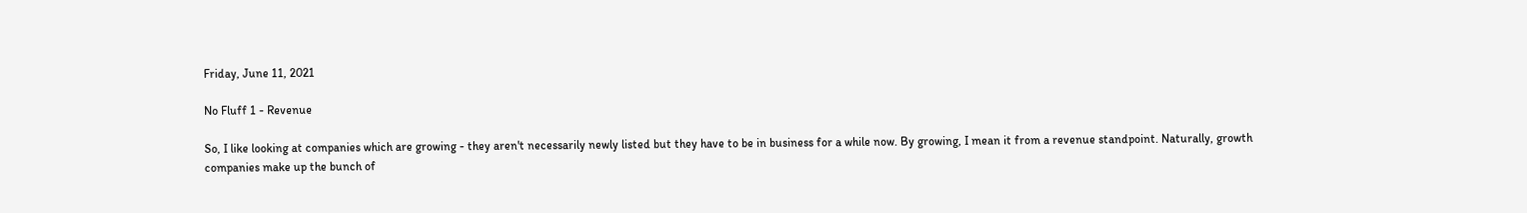Friday, June 11, 2021

No Fluff 1 - Revenue

So, I like looking at companies which are growing - they aren't necessarily newly listed but they have to be in business for a while now. By growing, I mean it from a revenue standpoint. Naturally, growth companies make up the bunch of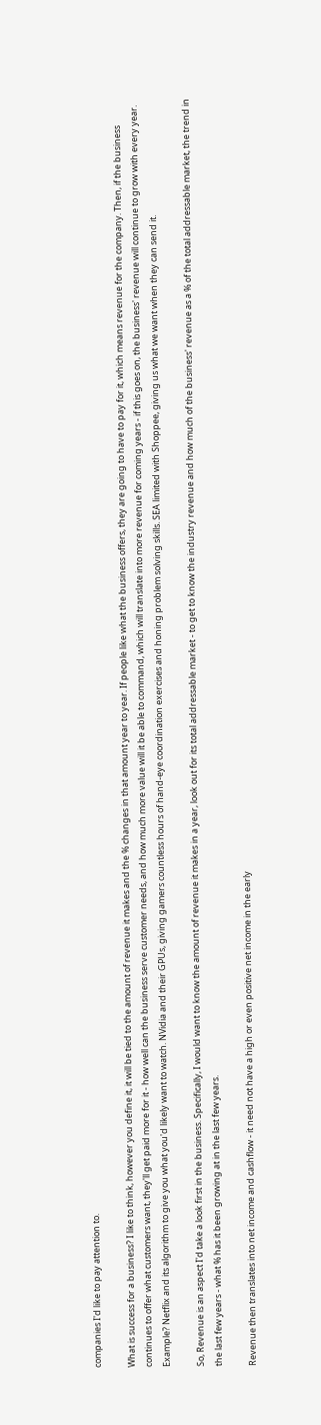companies I'd like to pay attention to.

What is success for a business? I like to think, however you define it, it will be tied to the amount of revenue it makes and the % changes in that amount year to year. If people like what the business offers, they are going to have to pay for it, which means revenue for the company. Then, if the business continues to offer what customers want, they'll get paid more for it - how well can the business serve customer needs, and how much more value will it be able to command, which will translate into more revenue for coming years - if this goes on, the business' revenue will continue to grow with every year. Example? Netflix and its algorithm to give you what you'd likely want to watch. NVidia and their GPUs, giving gamers countless hours of hand-eye coordination exercises and honing problem solving skills. SEA limited with Shoppee, giving us what we want when they can send it.

So, Revenue is an aspect I'd take a look first in the business. Specifically, I would want to know the amount of revenue it makes in a year, look out for its total addressable market - to get to know the industry revenue and how much of the business' revenue as a % of the total addressable market, the trend in the last few years - what % has it been growing at in the last few years.

Revenue then translates into net income and cashflow - it need not have a high or even positive net income in the early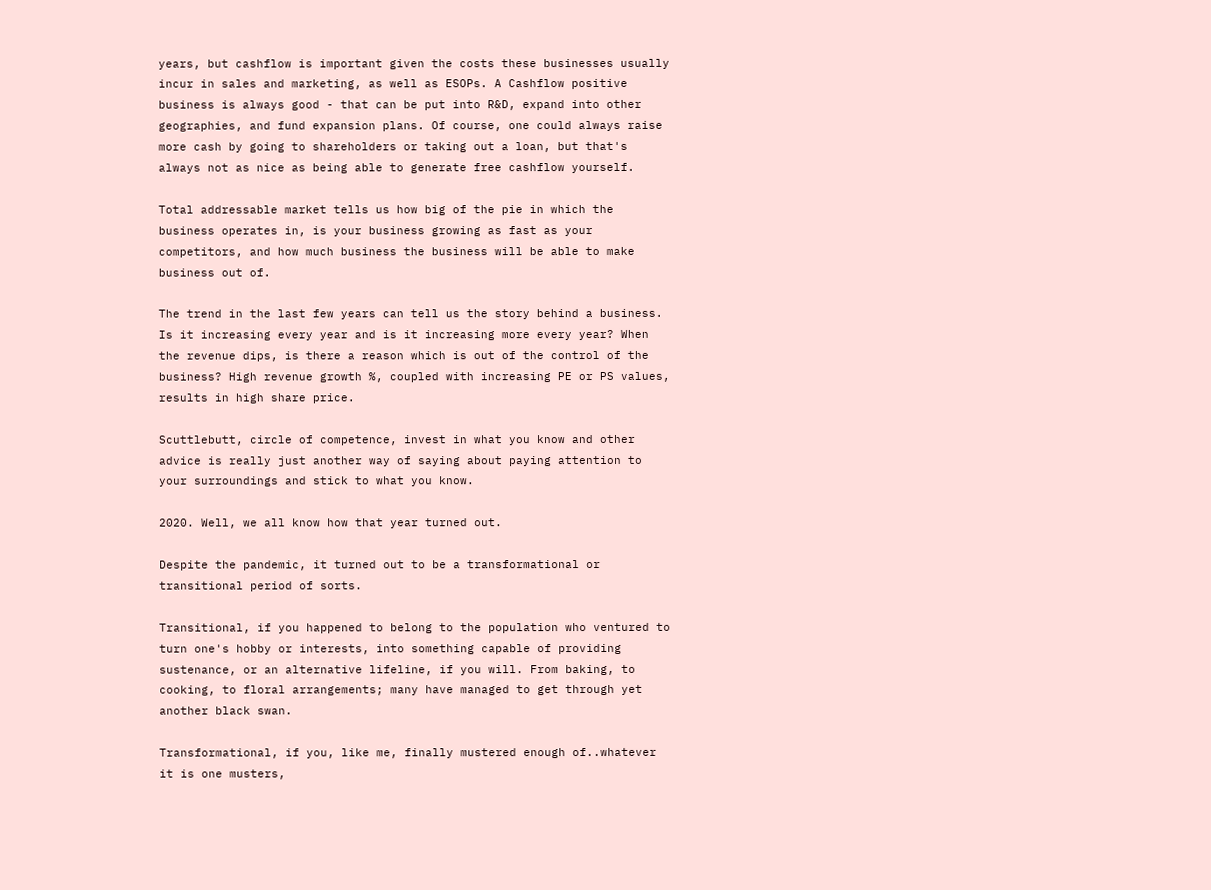years, but cashflow is important given the costs these businesses usually incur in sales and marketing, as well as ESOPs. A Cashflow positive business is always good - that can be put into R&D, expand into other geographies, and fund expansion plans. Of course, one could always raise more cash by going to shareholders or taking out a loan, but that's always not as nice as being able to generate free cashflow yourself.

Total addressable market tells us how big of the pie in which the business operates in, is your business growing as fast as your competitors, and how much business the business will be able to make business out of.

The trend in the last few years can tell us the story behind a business. Is it increasing every year and is it increasing more every year? When the revenue dips, is there a reason which is out of the control of the business? High revenue growth %, coupled with increasing PE or PS values, results in high share price.

Scuttlebutt, circle of competence, invest in what you know and other advice is really just another way of saying about paying attention to your surroundings and stick to what you know.

2020. Well, we all know how that year turned out.

Despite the pandemic, it turned out to be a transformational or transitional period of sorts.

Transitional, if you happened to belong to the population who ventured to turn one's hobby or interests, into something capable of providing sustenance, or an alternative lifeline, if you will. From baking, to cooking, to floral arrangements; many have managed to get through yet another black swan.

Transformational, if you, like me, finally mustered enough of..whatever it is one musters,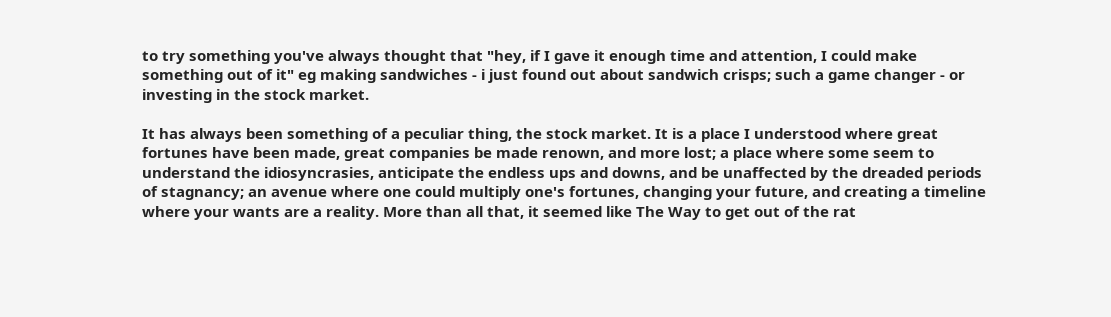to try something you've always thought that "hey, if I gave it enough time and attention, I could make something out of it" eg making sandwiches - i just found out about sandwich crisps; such a game changer - or investing in the stock market.

It has always been something of a peculiar thing, the stock market. It is a place I understood where great fortunes have been made, great companies be made renown, and more lost; a place where some seem to understand the idiosyncrasies, anticipate the endless ups and downs, and be unaffected by the dreaded periods of stagnancy; an avenue where one could multiply one's fortunes, changing your future, and creating a timeline where your wants are a reality. More than all that, it seemed like The Way to get out of the rat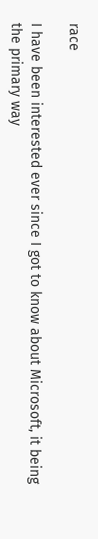race

I have been interested ever since I got to know about Microsoft, it being the primary way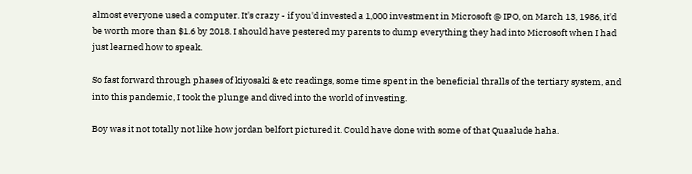almost everyone used a computer. It's crazy - if you'd invested a 1,000 investment in Microsoft @ IPO, on March 13, 1986, it'd be worth more than $1.6 by 2018. I should have pestered my parents to dump everything they had into Microsoft when I had just learned how to speak.

So fast forward through phases of kiyosaki & etc readings, some time spent in the beneficial thralls of the tertiary system, and into this pandemic, I took the plunge and dived into the world of investing.

Boy was it not totally not like how jordan belfort pictured it. Could have done with some of that Quaalude haha.